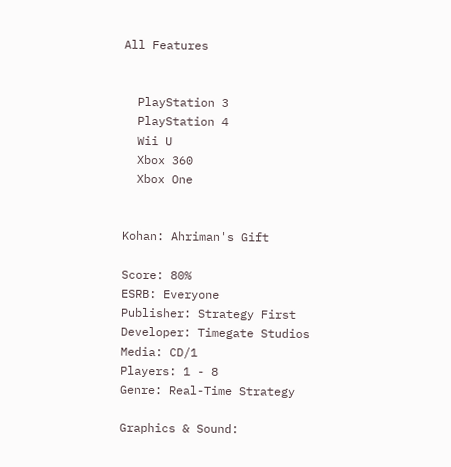All Features


  PlayStation 3
  PlayStation 4
  Wii U
  Xbox 360
  Xbox One


Kohan: Ahriman's Gift

Score: 80%
ESRB: Everyone
Publisher: Strategy First
Developer: Timegate Studios
Media: CD/1
Players: 1 - 8
Genre: Real-Time Strategy

Graphics & Sound: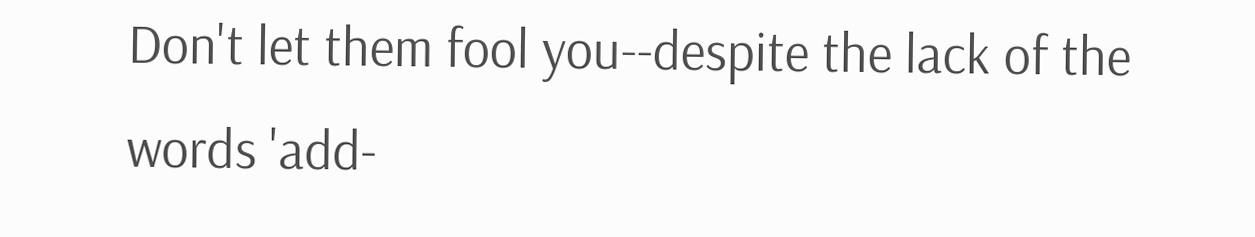Don't let them fool you--despite the lack of the words 'add-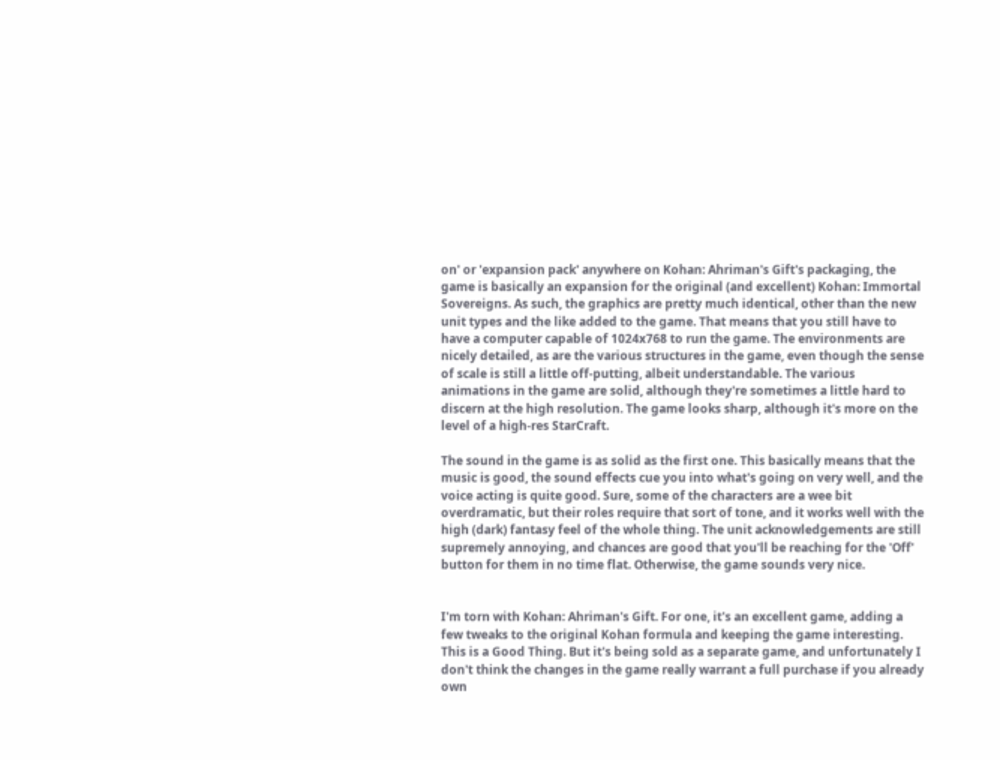on' or 'expansion pack' anywhere on Kohan: Ahriman's Gift's packaging, the game is basically an expansion for the original (and excellent) Kohan: Immortal Sovereigns. As such, the graphics are pretty much identical, other than the new unit types and the like added to the game. That means that you still have to have a computer capable of 1024x768 to run the game. The environments are nicely detailed, as are the various structures in the game, even though the sense of scale is still a little off-putting, albeit understandable. The various animations in the game are solid, although they're sometimes a little hard to discern at the high resolution. The game looks sharp, although it's more on the level of a high-res StarCraft.

The sound in the game is as solid as the first one. This basically means that the music is good, the sound effects cue you into what's going on very well, and the voice acting is quite good. Sure, some of the characters are a wee bit overdramatic, but their roles require that sort of tone, and it works well with the high (dark) fantasy feel of the whole thing. The unit acknowledgements are still supremely annoying, and chances are good that you'll be reaching for the 'Off' button for them in no time flat. Otherwise, the game sounds very nice.


I'm torn with Kohan: Ahriman's Gift. For one, it's an excellent game, adding a few tweaks to the original Kohan formula and keeping the game interesting. This is a Good Thing. But it's being sold as a separate game, and unfortunately I don't think the changes in the game really warrant a full purchase if you already own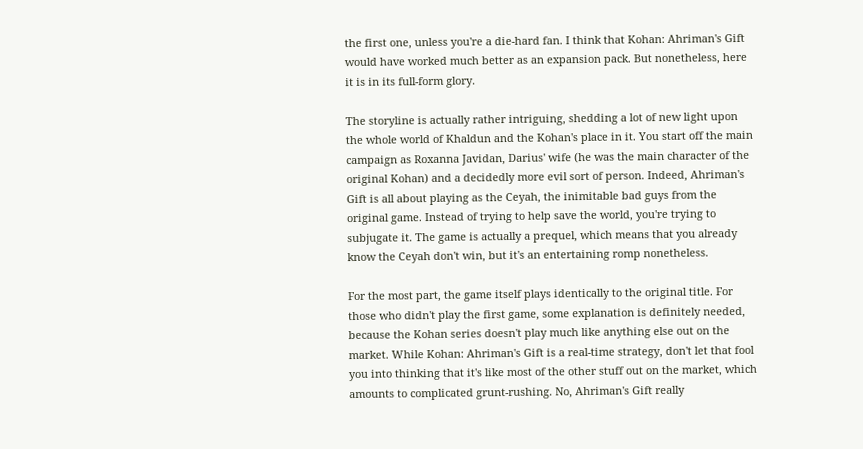the first one, unless you're a die-hard fan. I think that Kohan: Ahriman's Gift would have worked much better as an expansion pack. But nonetheless, here it is in its full-form glory.

The storyline is actually rather intriguing, shedding a lot of new light upon the whole world of Khaldun and the Kohan's place in it. You start off the main campaign as Roxanna Javidan, Darius' wife (he was the main character of the original Kohan) and a decidedly more evil sort of person. Indeed, Ahriman's Gift is all about playing as the Ceyah, the inimitable bad guys from the original game. Instead of trying to help save the world, you're trying to subjugate it. The game is actually a prequel, which means that you already know the Ceyah don't win, but it's an entertaining romp nonetheless.

For the most part, the game itself plays identically to the original title. For those who didn't play the first game, some explanation is definitely needed, because the Kohan series doesn't play much like anything else out on the market. While Kohan: Ahriman's Gift is a real-time strategy, don't let that fool you into thinking that it's like most of the other stuff out on the market, which amounts to complicated grunt-rushing. No, Ahriman's Gift really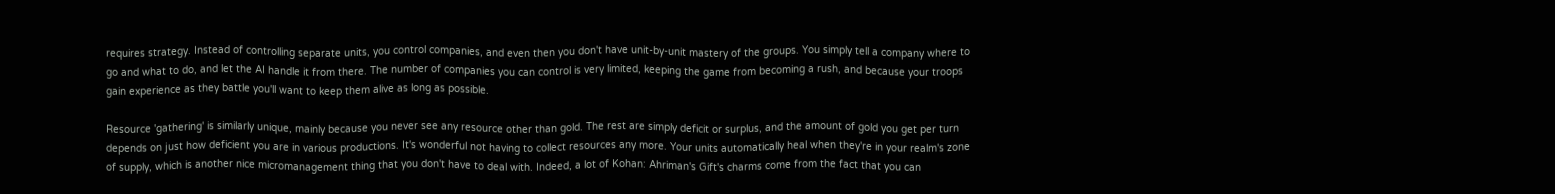requires strategy. Instead of controlling separate units, you control companies, and even then you don't have unit-by-unit mastery of the groups. You simply tell a company where to go and what to do, and let the AI handle it from there. The number of companies you can control is very limited, keeping the game from becoming a rush, and because your troops gain experience as they battle you'll want to keep them alive as long as possible.

Resource 'gathering' is similarly unique, mainly because you never see any resource other than gold. The rest are simply deficit or surplus, and the amount of gold you get per turn depends on just how deficient you are in various productions. It's wonderful not having to collect resources any more. Your units automatically heal when they're in your realm's zone of supply, which is another nice micromanagement thing that you don't have to deal with. Indeed, a lot of Kohan: Ahriman's Gift's charms come from the fact that you can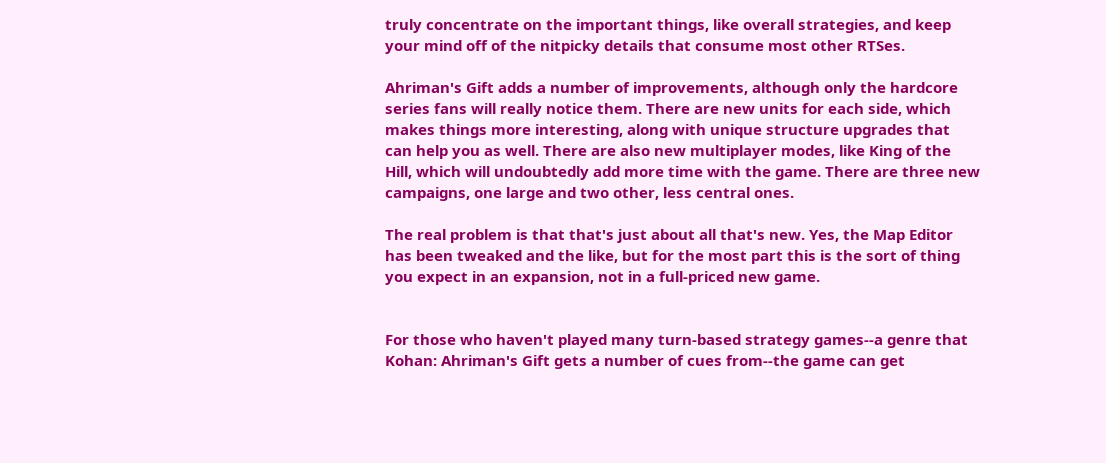truly concentrate on the important things, like overall strategies, and keep your mind off of the nitpicky details that consume most other RTSes.

Ahriman's Gift adds a number of improvements, although only the hardcore series fans will really notice them. There are new units for each side, which makes things more interesting, along with unique structure upgrades that can help you as well. There are also new multiplayer modes, like King of the Hill, which will undoubtedly add more time with the game. There are three new campaigns, one large and two other, less central ones.

The real problem is that that's just about all that's new. Yes, the Map Editor has been tweaked and the like, but for the most part this is the sort of thing you expect in an expansion, not in a full-priced new game.


For those who haven't played many turn-based strategy games--a genre that Kohan: Ahriman's Gift gets a number of cues from--the game can get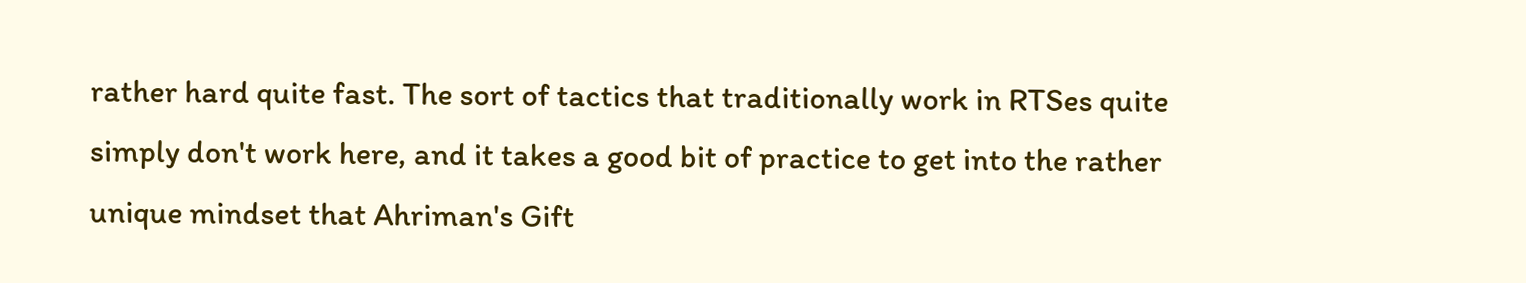rather hard quite fast. The sort of tactics that traditionally work in RTSes quite simply don't work here, and it takes a good bit of practice to get into the rather unique mindset that Ahriman's Gift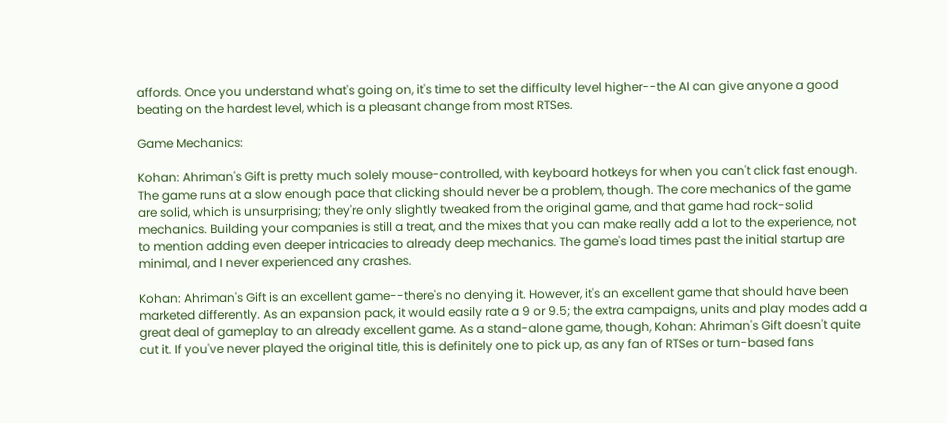affords. Once you understand what's going on, it's time to set the difficulty level higher--the AI can give anyone a good beating on the hardest level, which is a pleasant change from most RTSes.

Game Mechanics:

Kohan: Ahriman's Gift is pretty much solely mouse-controlled, with keyboard hotkeys for when you can't click fast enough. The game runs at a slow enough pace that clicking should never be a problem, though. The core mechanics of the game are solid, which is unsurprising; they're only slightly tweaked from the original game, and that game had rock-solid mechanics. Building your companies is still a treat, and the mixes that you can make really add a lot to the experience, not to mention adding even deeper intricacies to already deep mechanics. The game's load times past the initial startup are minimal, and I never experienced any crashes.

Kohan: Ahriman's Gift is an excellent game--there's no denying it. However, it's an excellent game that should have been marketed differently. As an expansion pack, it would easily rate a 9 or 9.5; the extra campaigns, units and play modes add a great deal of gameplay to an already excellent game. As a stand-alone game, though, Kohan: Ahriman's Gift doesn't quite cut it. If you've never played the original title, this is definitely one to pick up, as any fan of RTSes or turn-based fans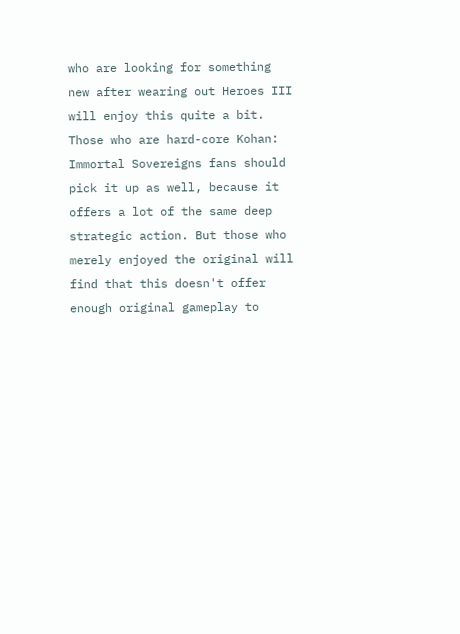who are looking for something new after wearing out Heroes III will enjoy this quite a bit. Those who are hard-core Kohan: Immortal Sovereigns fans should pick it up as well, because it offers a lot of the same deep strategic action. But those who merely enjoyed the original will find that this doesn't offer enough original gameplay to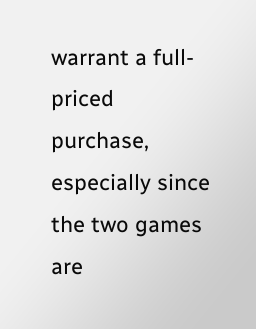warrant a full-priced purchase, especially since the two games are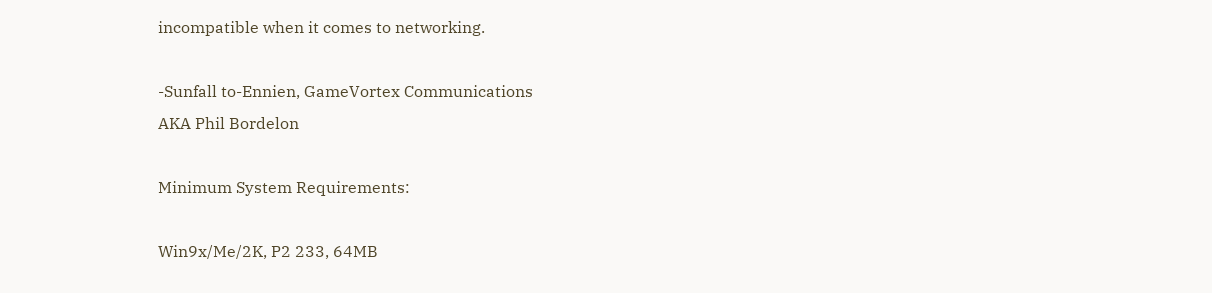incompatible when it comes to networking.

-Sunfall to-Ennien, GameVortex Communications
AKA Phil Bordelon

Minimum System Requirements:

Win9x/Me/2K, P2 233, 64MB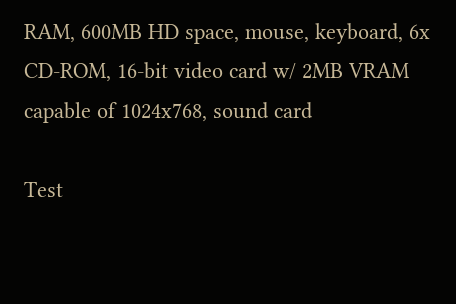RAM, 600MB HD space, mouse, keyboard, 6x CD-ROM, 16-bit video card w/ 2MB VRAM capable of 1024x768, sound card

Test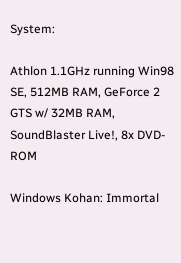System:

Athlon 1.1GHz running Win98 SE, 512MB RAM, GeForce 2 GTS w/ 32MB RAM, SoundBlaster Live!, 8x DVD-ROM

Windows Kohan: Immortal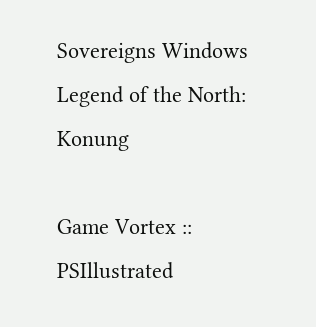Sovereigns Windows Legend of the North: Konung

Game Vortex :: PSIllustrated